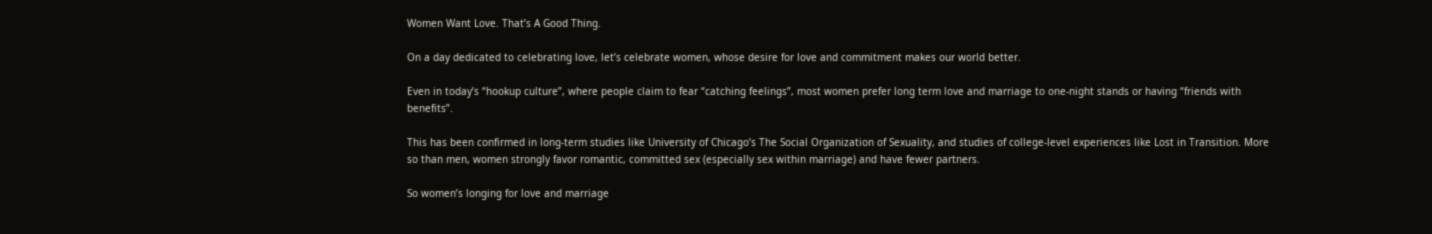Women Want Love. That’s A Good Thing.

On a day dedicated to celebrating love, let’s celebrate women, whose desire for love and commitment makes our world better.

Even in today’s “hookup culture”, where people claim to fear “catching feelings”, most women prefer long term love and marriage to one-night stands or having “friends with benefits”.

This has been confirmed in long-term studies like University of Chicago’s The Social Organization of Sexuality, and studies of college-level experiences like Lost in Transition. More so than men, women strongly favor romantic, committed sex (especially sex within marriage) and have fewer partners.

So women’s longing for love and marriage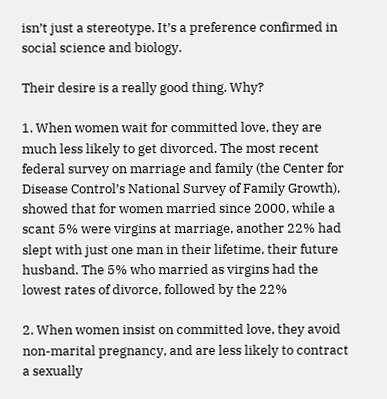isn’t just a stereotype. It’s a preference confirmed in social science and biology.

Their desire is a really good thing. Why?

1. When women wait for committed love, they are much less likely to get divorced. The most recent federal survey on marriage and family (the Center for Disease Control’s National Survey of Family Growth), showed that for women married since 2000, while a scant 5% were virgins at marriage, another 22% had slept with just one man in their lifetime, their future husband. The 5% who married as virgins had the lowest rates of divorce, followed by the 22%

2. When women insist on committed love, they avoid non-marital pregnancy, and are less likely to contract a sexually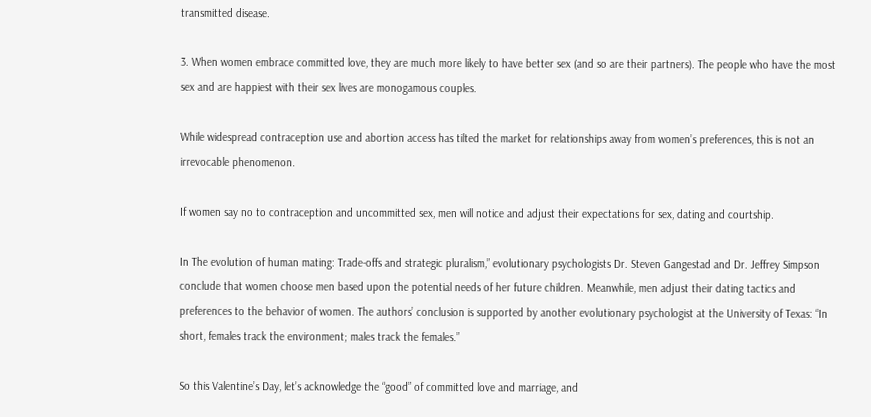transmitted disease.

3. When women embrace committed love, they are much more likely to have better sex (and so are their partners). The people who have the most sex and are happiest with their sex lives are monogamous couples.

While widespread contraception use and abortion access has tilted the market for relationships away from women’s preferences, this is not an irrevocable phenomenon.

If women say no to contraception and uncommitted sex, men will notice and adjust their expectations for sex, dating and courtship.

In The evolution of human mating: Trade-offs and strategic pluralism,” evolutionary psychologists Dr. Steven Gangestad and Dr. Jeffrey Simpson conclude that women choose men based upon the potential needs of her future children. Meanwhile, men adjust their dating tactics and preferences to the behavior of women. The authors’ conclusion is supported by another evolutionary psychologist at the University of Texas: “In short, females track the environment; males track the females.”

So this Valentine’s Day, let’s acknowledge the “good” of committed love and marriage, and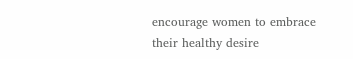encourage women to embrace their healthy desire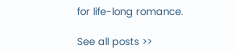for life-long romance.

See all posts >>